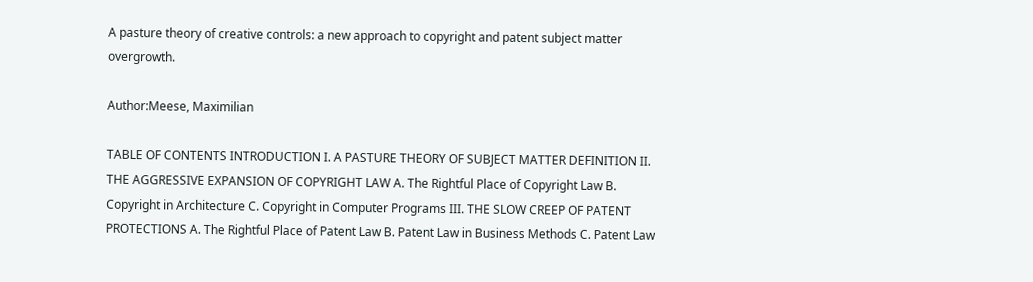A pasture theory of creative controls: a new approach to copyright and patent subject matter overgrowth.

Author:Meese, Maximilian

TABLE OF CONTENTS INTRODUCTION I. A PASTURE THEORY OF SUBJECT MATTER DEFINITION II. THE AGGRESSIVE EXPANSION OF COPYRIGHT LAW A. The Rightful Place of Copyright Law B. Copyright in Architecture C. Copyright in Computer Programs III. THE SLOW CREEP OF PATENT PROTECTIONS A. The Rightful Place of Patent Law B. Patent Law in Business Methods C. Patent Law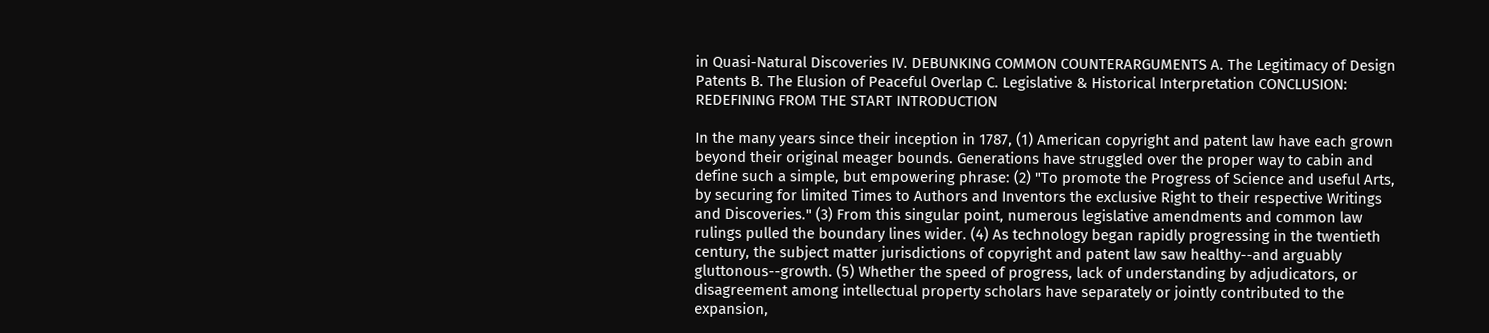in Quasi-Natural Discoveries IV. DEBUNKING COMMON COUNTERARGUMENTS A. The Legitimacy of Design Patents B. The Elusion of Peaceful Overlap C. Legislative & Historical Interpretation CONCLUSION: REDEFINING FROM THE START INTRODUCTION

In the many years since their inception in 1787, (1) American copyright and patent law have each grown beyond their original meager bounds. Generations have struggled over the proper way to cabin and define such a simple, but empowering phrase: (2) "To promote the Progress of Science and useful Arts, by securing for limited Times to Authors and Inventors the exclusive Right to their respective Writings and Discoveries." (3) From this singular point, numerous legislative amendments and common law rulings pulled the boundary lines wider. (4) As technology began rapidly progressing in the twentieth century, the subject matter jurisdictions of copyright and patent law saw healthy--and arguably gluttonous--growth. (5) Whether the speed of progress, lack of understanding by adjudicators, or disagreement among intellectual property scholars have separately or jointly contributed to the expansion,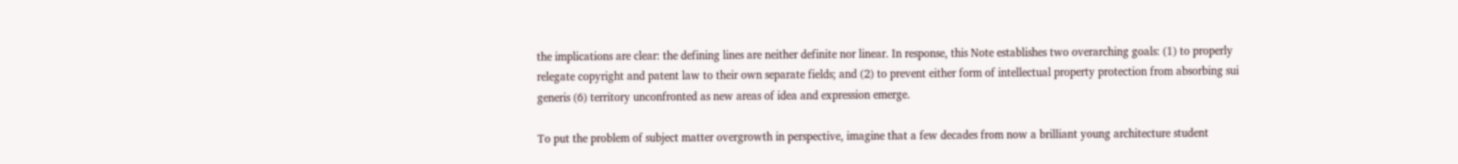the implications are clear: the defining lines are neither definite nor linear. In response, this Note establishes two overarching goals: (1) to properly relegate copyright and patent law to their own separate fields; and (2) to prevent either form of intellectual property protection from absorbing sui generis (6) territory unconfronted as new areas of idea and expression emerge.

To put the problem of subject matter overgrowth in perspective, imagine that a few decades from now a brilliant young architecture student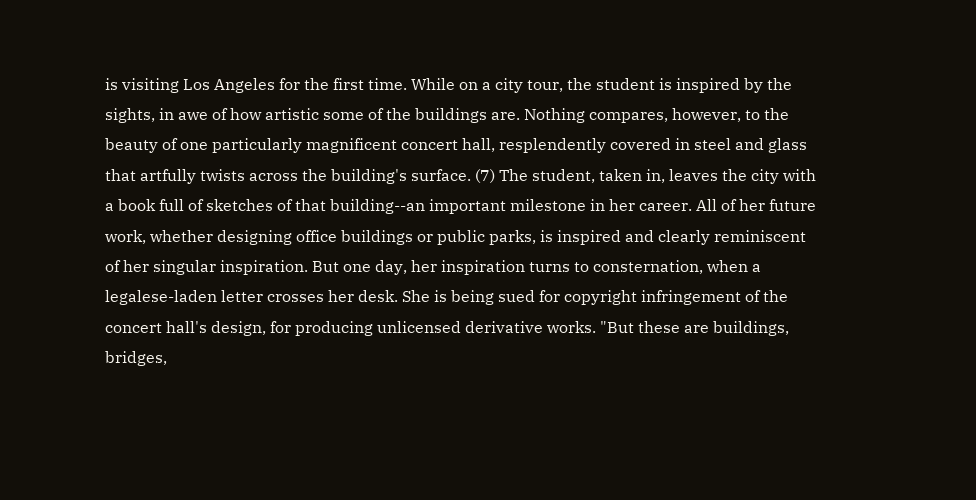is visiting Los Angeles for the first time. While on a city tour, the student is inspired by the sights, in awe of how artistic some of the buildings are. Nothing compares, however, to the beauty of one particularly magnificent concert hall, resplendently covered in steel and glass that artfully twists across the building's surface. (7) The student, taken in, leaves the city with a book full of sketches of that building--an important milestone in her career. All of her future work, whether designing office buildings or public parks, is inspired and clearly reminiscent of her singular inspiration. But one day, her inspiration turns to consternation, when a legalese-laden letter crosses her desk. She is being sued for copyright infringement of the concert hall's design, for producing unlicensed derivative works. "But these are buildings, bridges,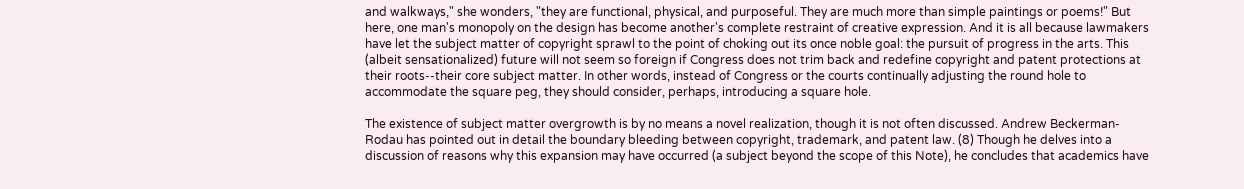and walkways," she wonders, "they are functional, physical, and purposeful. They are much more than simple paintings or poems!" But here, one man's monopoly on the design has become another's complete restraint of creative expression. And it is all because lawmakers have let the subject matter of copyright sprawl to the point of choking out its once noble goal: the pursuit of progress in the arts. This (albeit sensationalized) future will not seem so foreign if Congress does not trim back and redefine copyright and patent protections at their roots--their core subject matter. In other words, instead of Congress or the courts continually adjusting the round hole to accommodate the square peg, they should consider, perhaps, introducing a square hole.

The existence of subject matter overgrowth is by no means a novel realization, though it is not often discussed. Andrew Beckerman-Rodau has pointed out in detail the boundary bleeding between copyright, trademark, and patent law. (8) Though he delves into a discussion of reasons why this expansion may have occurred (a subject beyond the scope of this Note), he concludes that academics have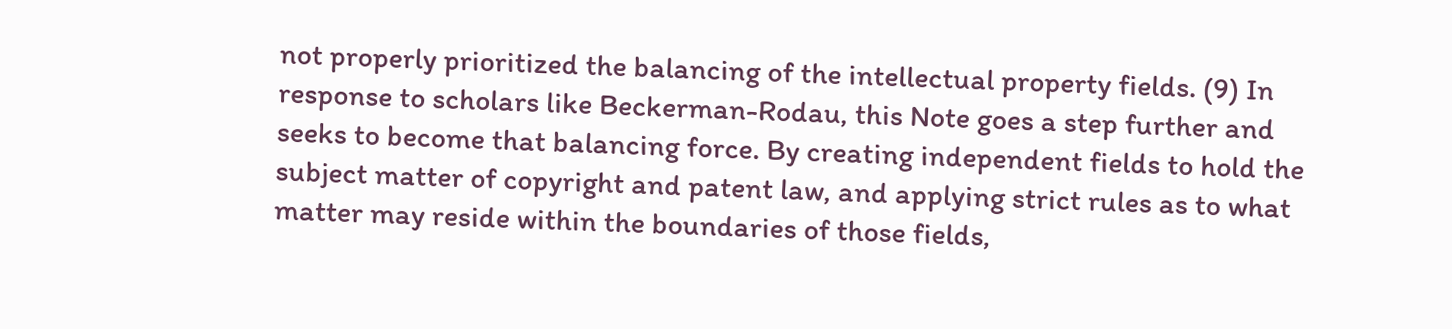not properly prioritized the balancing of the intellectual property fields. (9) In response to scholars like Beckerman-Rodau, this Note goes a step further and seeks to become that balancing force. By creating independent fields to hold the subject matter of copyright and patent law, and applying strict rules as to what matter may reside within the boundaries of those fields,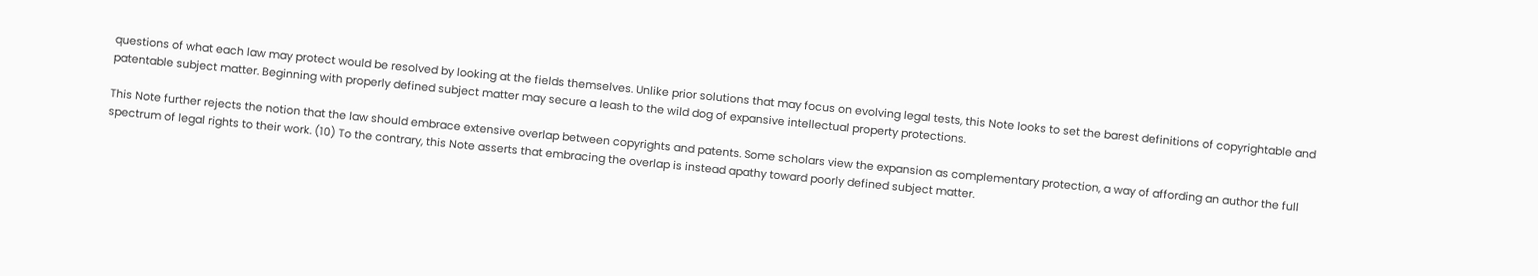questions of what each law may protect would be resolved by looking at the fields themselves. Unlike prior solutions that may focus on evolving legal tests, this Note looks to set the barest definitions of copyrightable and patentable subject matter. Beginning with properly defined subject matter may secure a leash to the wild dog of expansive intellectual property protections.

This Note further rejects the notion that the law should embrace extensive overlap between copyrights and patents. Some scholars view the expansion as complementary protection, a way of affording an author the full spectrum of legal rights to their work. (10) To the contrary, this Note asserts that embracing the overlap is instead apathy toward poorly defined subject matter.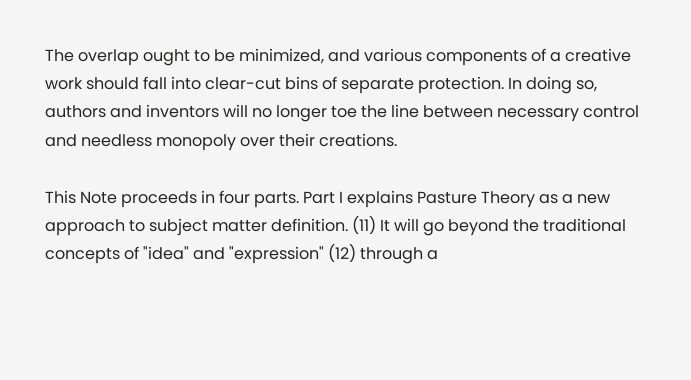The overlap ought to be minimized, and various components of a creative work should fall into clear-cut bins of separate protection. In doing so, authors and inventors will no longer toe the line between necessary control and needless monopoly over their creations.

This Note proceeds in four parts. Part I explains Pasture Theory as a new approach to subject matter definition. (11) It will go beyond the traditional concepts of "idea" and "expression" (12) through a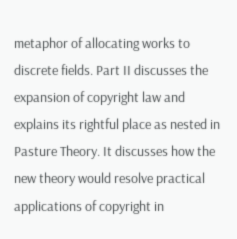metaphor of allocating works to discrete fields. Part II discusses the expansion of copyright law and explains its rightful place as nested in Pasture Theory. It discusses how the new theory would resolve practical applications of copyright in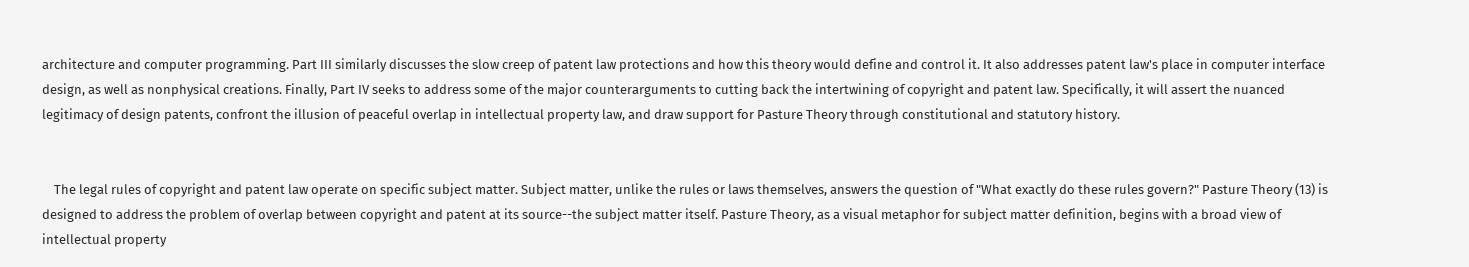architecture and computer programming. Part III similarly discusses the slow creep of patent law protections and how this theory would define and control it. It also addresses patent law's place in computer interface design, as well as nonphysical creations. Finally, Part IV seeks to address some of the major counterarguments to cutting back the intertwining of copyright and patent law. Specifically, it will assert the nuanced legitimacy of design patents, confront the illusion of peaceful overlap in intellectual property law, and draw support for Pasture Theory through constitutional and statutory history.


    The legal rules of copyright and patent law operate on specific subject matter. Subject matter, unlike the rules or laws themselves, answers the question of "What exactly do these rules govern?" Pasture Theory (13) is designed to address the problem of overlap between copyright and patent at its source--the subject matter itself. Pasture Theory, as a visual metaphor for subject matter definition, begins with a broad view of intellectual property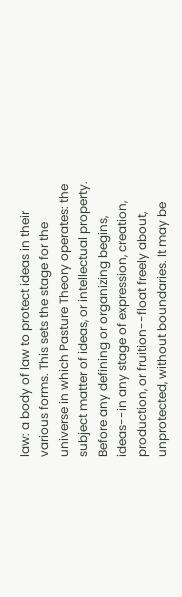law: a body of law to protect ideas in their various forms. This sets the stage for the universe in which Pasture Theory operates: the subject matter of ideas, or intellectual property. Before any defining or organizing begins, ideas--in any stage of expression, creation, production, or fruition--float freely about, unprotected, without boundaries. It may be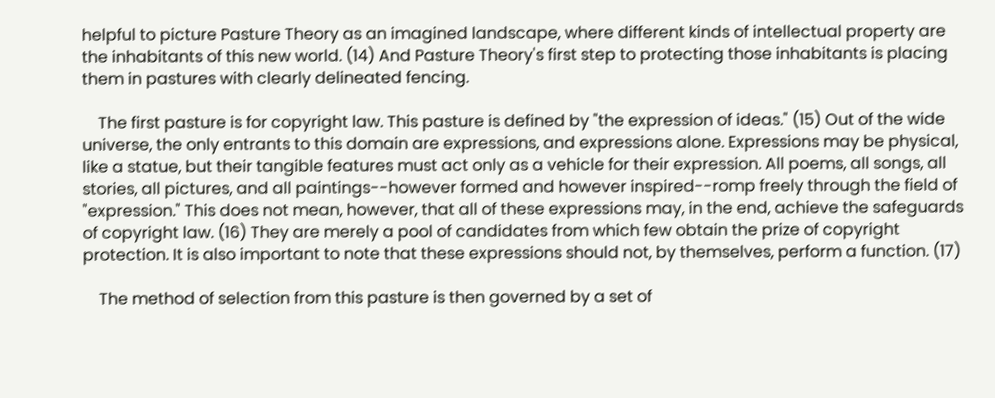helpful to picture Pasture Theory as an imagined landscape, where different kinds of intellectual property are the inhabitants of this new world. (14) And Pasture Theory's first step to protecting those inhabitants is placing them in pastures with clearly delineated fencing.

    The first pasture is for copyright law. This pasture is defined by "the expression of ideas." (15) Out of the wide universe, the only entrants to this domain are expressions, and expressions alone. Expressions may be physical, like a statue, but their tangible features must act only as a vehicle for their expression. All poems, all songs, all stories, all pictures, and all paintings--however formed and however inspired--romp freely through the field of "expression." This does not mean, however, that all of these expressions may, in the end, achieve the safeguards of copyright law. (16) They are merely a pool of candidates from which few obtain the prize of copyright protection. It is also important to note that these expressions should not, by themselves, perform a function. (17)

    The method of selection from this pasture is then governed by a set of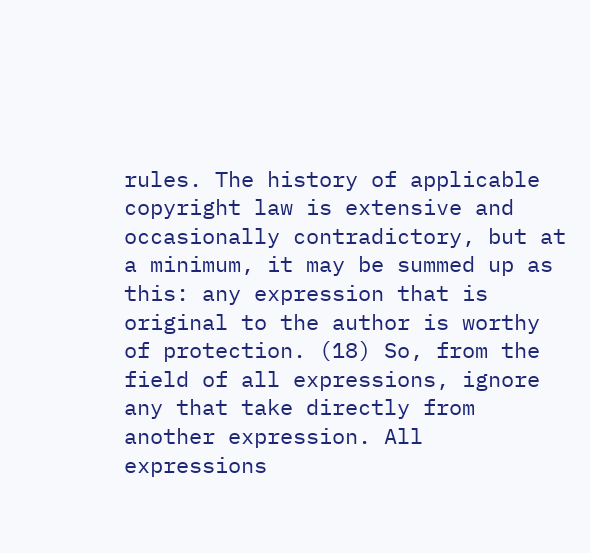rules. The history of applicable copyright law is extensive and occasionally contradictory, but at a minimum, it may be summed up as this: any expression that is original to the author is worthy of protection. (18) So, from the field of all expressions, ignore any that take directly from another expression. All expressions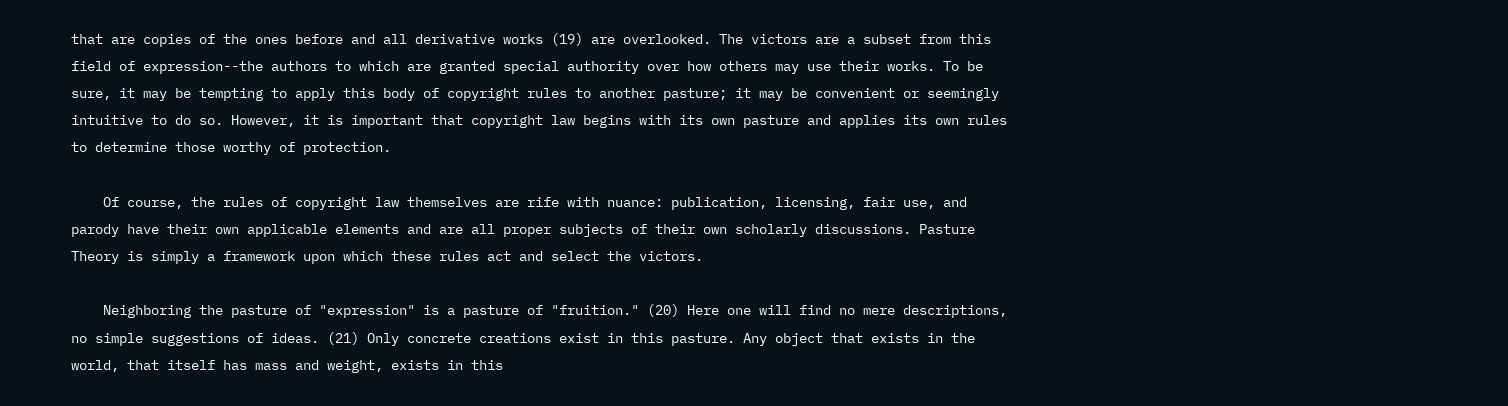that are copies of the ones before and all derivative works (19) are overlooked. The victors are a subset from this field of expression--the authors to which are granted special authority over how others may use their works. To be sure, it may be tempting to apply this body of copyright rules to another pasture; it may be convenient or seemingly intuitive to do so. However, it is important that copyright law begins with its own pasture and applies its own rules to determine those worthy of protection.

    Of course, the rules of copyright law themselves are rife with nuance: publication, licensing, fair use, and parody have their own applicable elements and are all proper subjects of their own scholarly discussions. Pasture Theory is simply a framework upon which these rules act and select the victors.

    Neighboring the pasture of "expression" is a pasture of "fruition." (20) Here one will find no mere descriptions, no simple suggestions of ideas. (21) Only concrete creations exist in this pasture. Any object that exists in the world, that itself has mass and weight, exists in this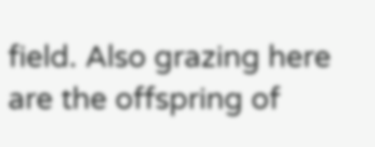field. Also grazing here are the offspring of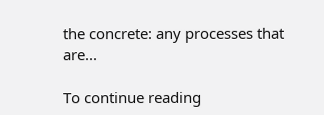the concrete: any processes that are...

To continue reading